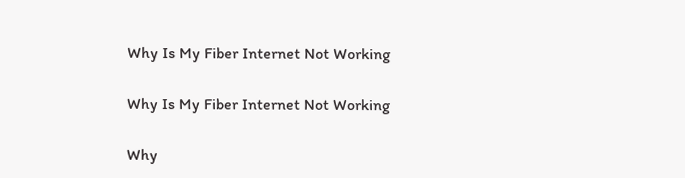Why Is My Fiber Internet Not Working

Why Is My Fiber Internet Not Working

Why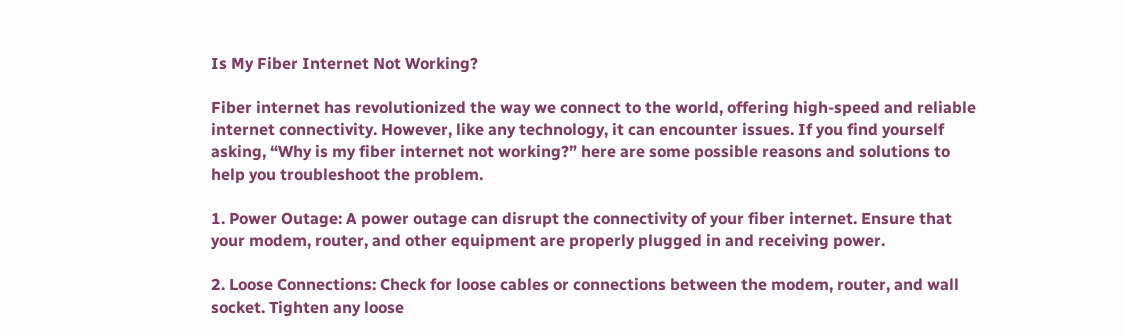Is My Fiber Internet Not Working?

Fiber internet has revolutionized the way we connect to the world, offering high-speed and reliable internet connectivity. However, like any technology, it can encounter issues. If you find yourself asking, “Why is my fiber internet not working?” here are some possible reasons and solutions to help you troubleshoot the problem.

1. Power Outage: A power outage can disrupt the connectivity of your fiber internet. Ensure that your modem, router, and other equipment are properly plugged in and receiving power.

2. Loose Connections: Check for loose cables or connections between the modem, router, and wall socket. Tighten any loose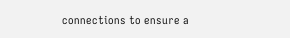connections to ensure a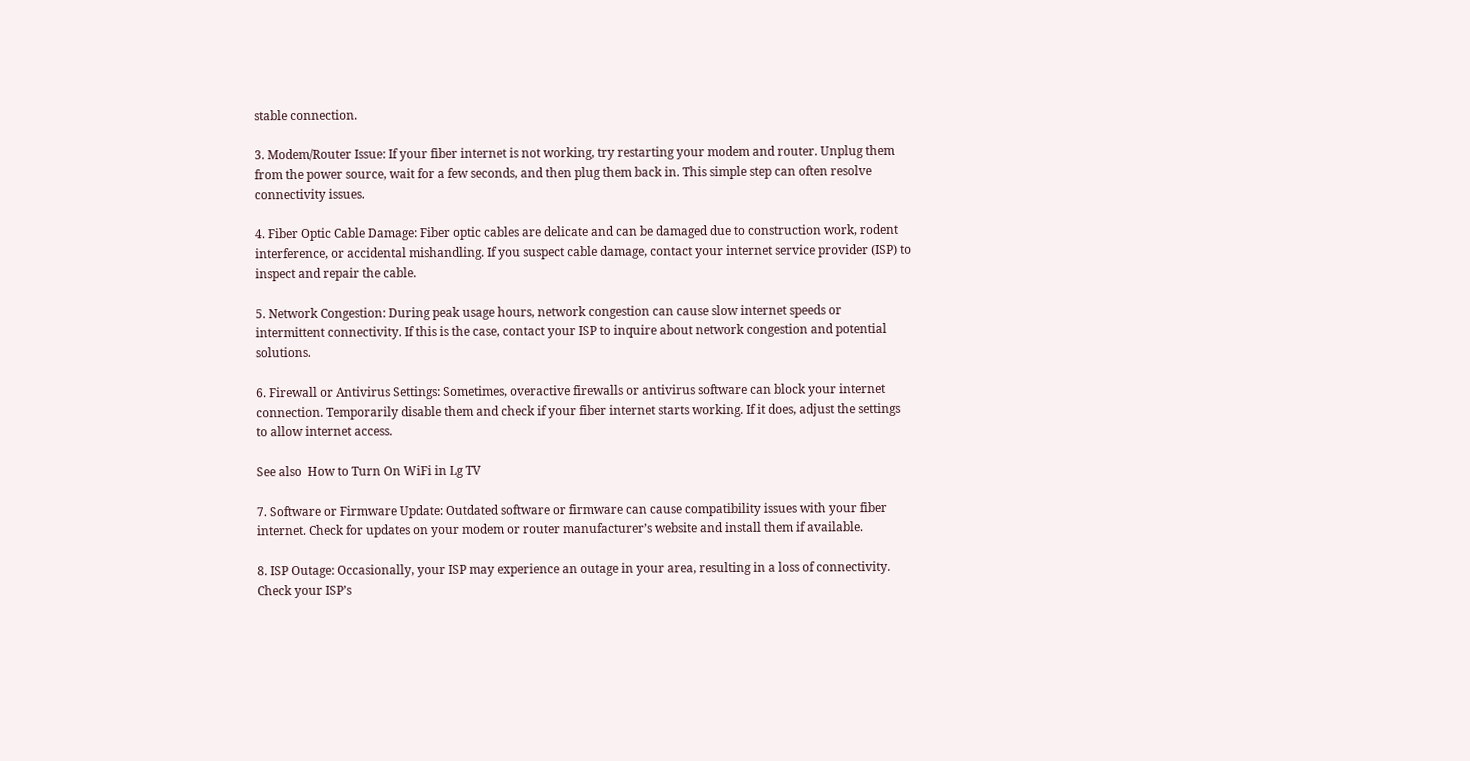stable connection.

3. Modem/Router Issue: If your fiber internet is not working, try restarting your modem and router. Unplug them from the power source, wait for a few seconds, and then plug them back in. This simple step can often resolve connectivity issues.

4. Fiber Optic Cable Damage: Fiber optic cables are delicate and can be damaged due to construction work, rodent interference, or accidental mishandling. If you suspect cable damage, contact your internet service provider (ISP) to inspect and repair the cable.

5. Network Congestion: During peak usage hours, network congestion can cause slow internet speeds or intermittent connectivity. If this is the case, contact your ISP to inquire about network congestion and potential solutions.

6. Firewall or Antivirus Settings: Sometimes, overactive firewalls or antivirus software can block your internet connection. Temporarily disable them and check if your fiber internet starts working. If it does, adjust the settings to allow internet access.

See also  How to Turn On WiFi in Lg TV

7. Software or Firmware Update: Outdated software or firmware can cause compatibility issues with your fiber internet. Check for updates on your modem or router manufacturer’s website and install them if available.

8. ISP Outage: Occasionally, your ISP may experience an outage in your area, resulting in a loss of connectivity. Check your ISP’s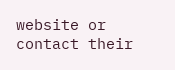website or contact their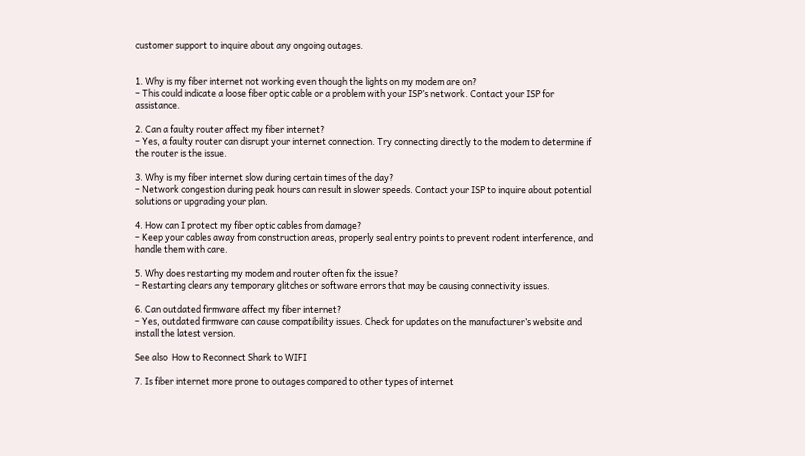customer support to inquire about any ongoing outages.


1. Why is my fiber internet not working even though the lights on my modem are on?
– This could indicate a loose fiber optic cable or a problem with your ISP’s network. Contact your ISP for assistance.

2. Can a faulty router affect my fiber internet?
– Yes, a faulty router can disrupt your internet connection. Try connecting directly to the modem to determine if the router is the issue.

3. Why is my fiber internet slow during certain times of the day?
– Network congestion during peak hours can result in slower speeds. Contact your ISP to inquire about potential solutions or upgrading your plan.

4. How can I protect my fiber optic cables from damage?
– Keep your cables away from construction areas, properly seal entry points to prevent rodent interference, and handle them with care.

5. Why does restarting my modem and router often fix the issue?
– Restarting clears any temporary glitches or software errors that may be causing connectivity issues.

6. Can outdated firmware affect my fiber internet?
– Yes, outdated firmware can cause compatibility issues. Check for updates on the manufacturer’s website and install the latest version.

See also  How to Reconnect Shark to WIFI

7. Is fiber internet more prone to outages compared to other types of internet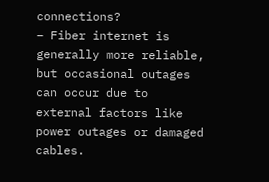connections?
– Fiber internet is generally more reliable, but occasional outages can occur due to external factors like power outages or damaged cables.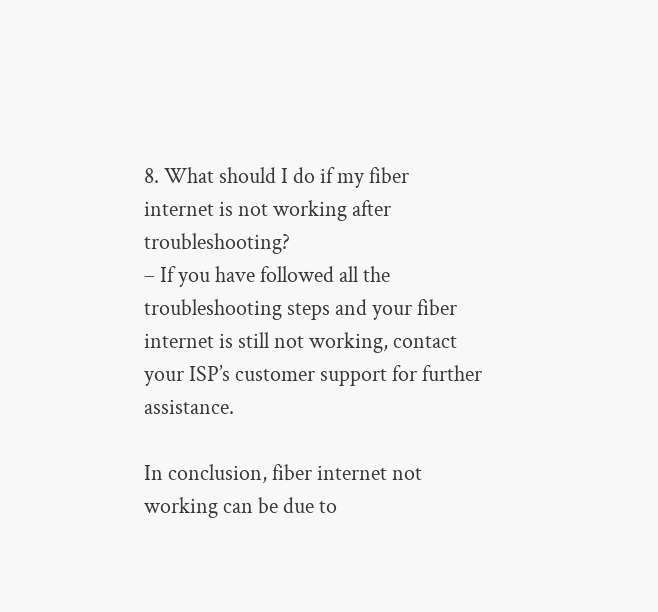8. What should I do if my fiber internet is not working after troubleshooting?
– If you have followed all the troubleshooting steps and your fiber internet is still not working, contact your ISP’s customer support for further assistance.

In conclusion, fiber internet not working can be due to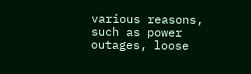various reasons, such as power outages, loose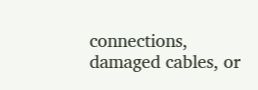connections, damaged cables, or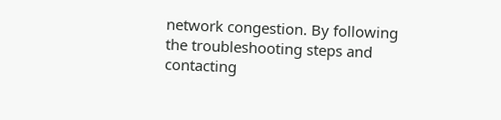network congestion. By following the troubleshooting steps and contacting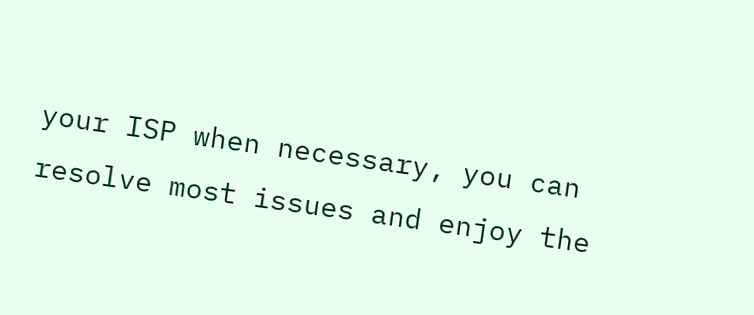your ISP when necessary, you can resolve most issues and enjoy the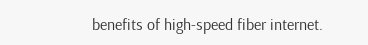benefits of high-speed fiber internet.